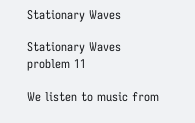Stationary Waves

Stationary Waves problem 11

We listen to music from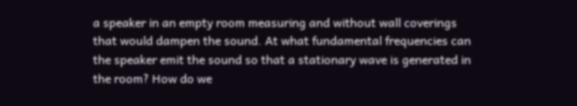a speaker in an empty room measuring and without wall coverings that would dampen the sound. At what fundamental frequencies can the speaker emit the sound so that a stationary wave is generated in the room? How do we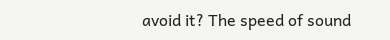avoid it? The speed of sound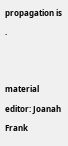propagation is .


material editor: Joanah Frank